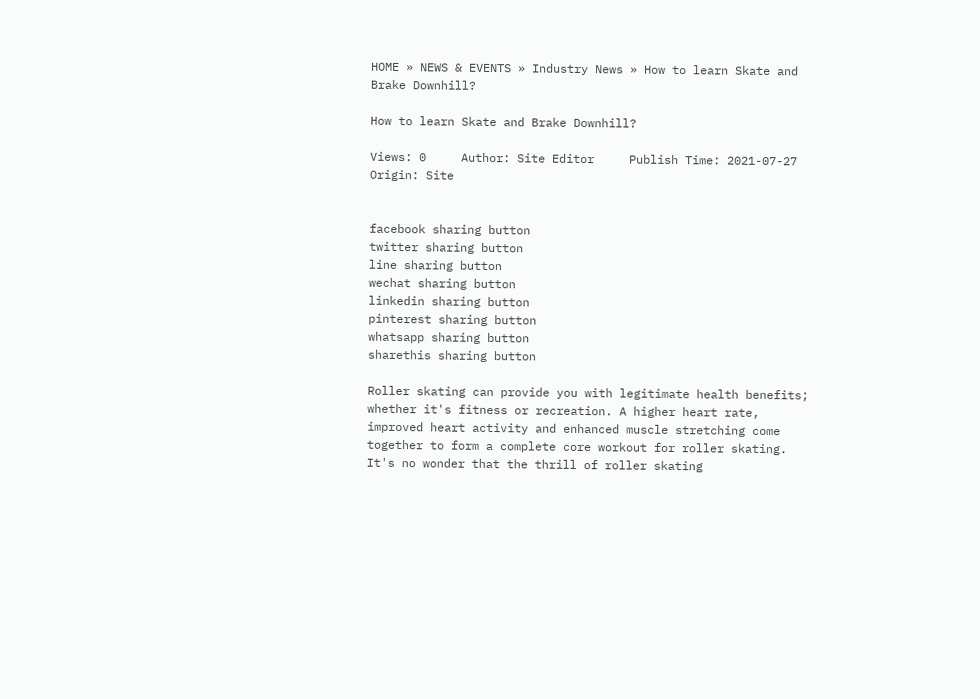HOME » NEWS & EVENTS » Industry News » How to learn Skate and Brake Downhill?

How to learn Skate and Brake Downhill?

Views: 0     Author: Site Editor     Publish Time: 2021-07-27      Origin: Site


facebook sharing button
twitter sharing button
line sharing button
wechat sharing button
linkedin sharing button
pinterest sharing button
whatsapp sharing button
sharethis sharing button

Roller skating can provide you with legitimate health benefits; whether it's fitness or recreation. A higher heart rate, improved heart activity and enhanced muscle stretching come together to form a complete core workout for roller skating. It's no wonder that the thrill of roller skating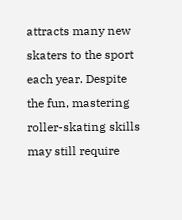attracts many new skaters to the sport each year. Despite the fun, mastering roller-skating skills may still require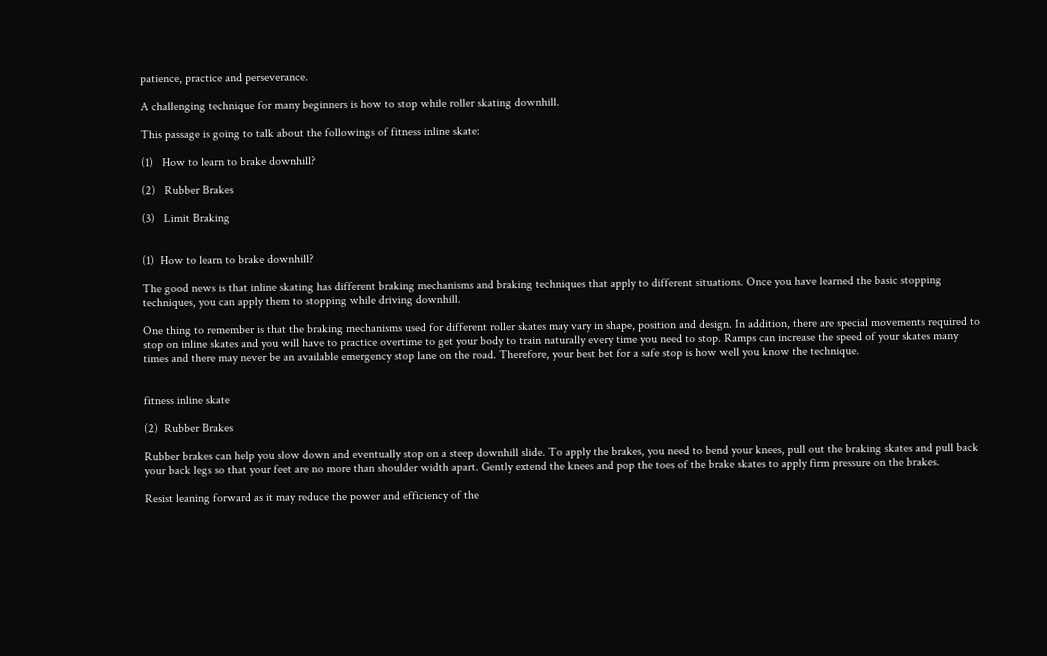patience, practice and perseverance.

A challenging technique for many beginners is how to stop while roller skating downhill.

This passage is going to talk about the followings of fitness inline skate:

(1)   How to learn to brake downhill?

(2)   Rubber Brakes

(3)   Limit Braking


(1)  How to learn to brake downhill?

The good news is that inline skating has different braking mechanisms and braking techniques that apply to different situations. Once you have learned the basic stopping techniques, you can apply them to stopping while driving downhill.

One thing to remember is that the braking mechanisms used for different roller skates may vary in shape, position and design. In addition, there are special movements required to stop on inline skates and you will have to practice overtime to get your body to train naturally every time you need to stop. Ramps can increase the speed of your skates many times and there may never be an available emergency stop lane on the road. Therefore, your best bet for a safe stop is how well you know the technique.


fitness inline skate

(2)  Rubber Brakes

Rubber brakes can help you slow down and eventually stop on a steep downhill slide. To apply the brakes, you need to bend your knees, pull out the braking skates and pull back your back legs so that your feet are no more than shoulder width apart. Gently extend the knees and pop the toes of the brake skates to apply firm pressure on the brakes.

Resist leaning forward as it may reduce the power and efficiency of the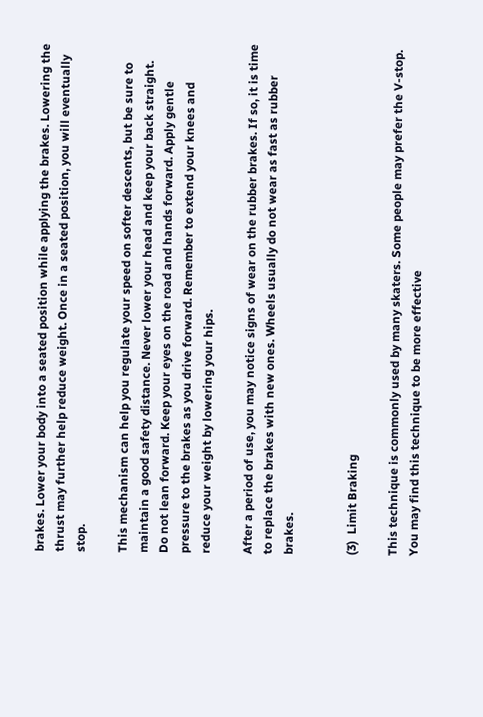brakes. Lower your body into a seated position while applying the brakes. Lowering the thrust may further help reduce weight. Once in a seated position, you will eventually stop.

This mechanism can help you regulate your speed on softer descents, but be sure to maintain a good safety distance. Never lower your head and keep your back straight. Do not lean forward. Keep your eyes on the road and hands forward. Apply gentle pressure to the brakes as you drive forward. Remember to extend your knees and reduce your weight by lowering your hips.

After a period of use, you may notice signs of wear on the rubber brakes. If so, it is time to replace the brakes with new ones. Wheels usually do not wear as fast as rubber brakes.


(3)  Limit Braking

This technique is commonly used by many skaters. Some people may prefer the V-stop. You may find this technique to be more effective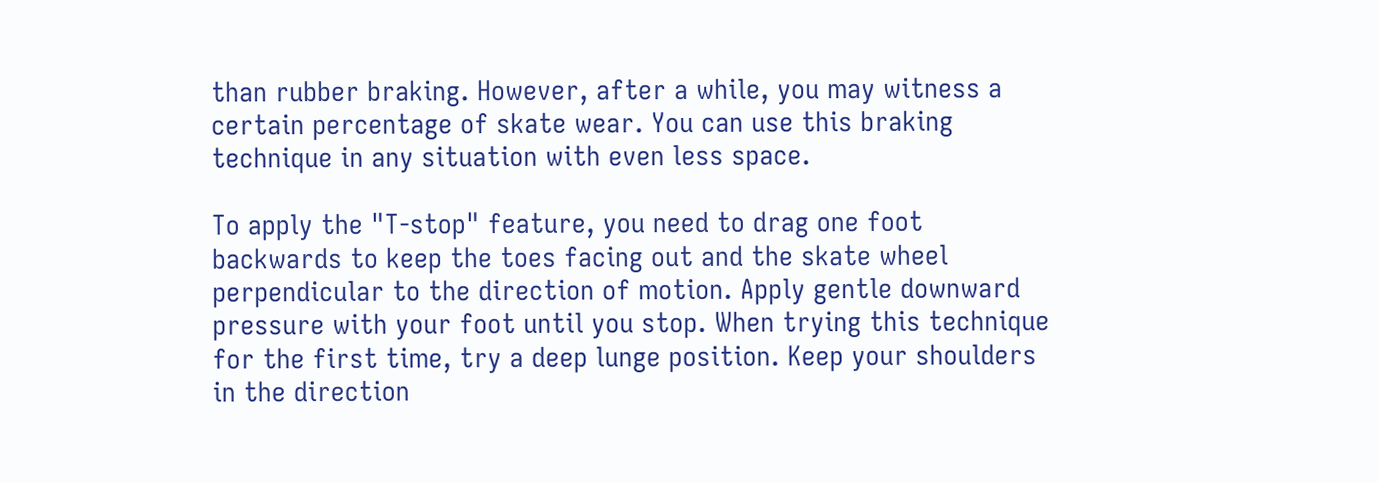than rubber braking. However, after a while, you may witness a certain percentage of skate wear. You can use this braking technique in any situation with even less space.

To apply the "T-stop" feature, you need to drag one foot backwards to keep the toes facing out and the skate wheel perpendicular to the direction of motion. Apply gentle downward pressure with your foot until you stop. When trying this technique for the first time, try a deep lunge position. Keep your shoulders in the direction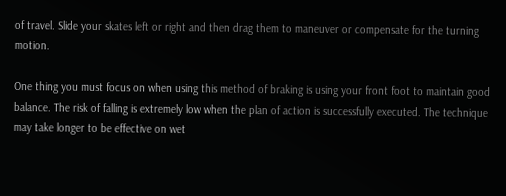of travel. Slide your skates left or right and then drag them to maneuver or compensate for the turning motion.

One thing you must focus on when using this method of braking is using your front foot to maintain good balance. The risk of falling is extremely low when the plan of action is successfully executed. The technique may take longer to be effective on wet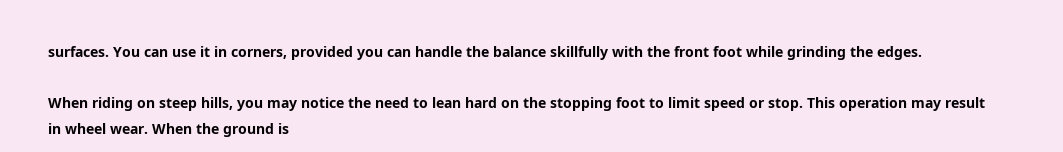surfaces. You can use it in corners, provided you can handle the balance skillfully with the front foot while grinding the edges.

When riding on steep hills, you may notice the need to lean hard on the stopping foot to limit speed or stop. This operation may result in wheel wear. When the ground is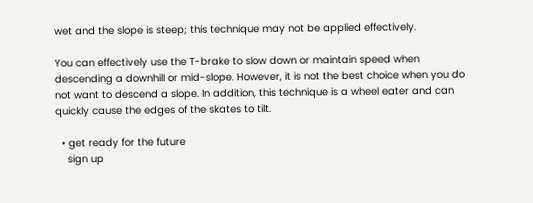wet and the slope is steep; this technique may not be applied effectively.

You can effectively use the T-brake to slow down or maintain speed when descending a downhill or mid-slope. However, it is not the best choice when you do not want to descend a slope. In addition, this technique is a wheel eater and can quickly cause the edges of the skates to tilt.

  • get ready for the future
    sign up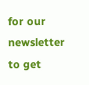for our newsletter to get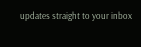updates straight to your inbox